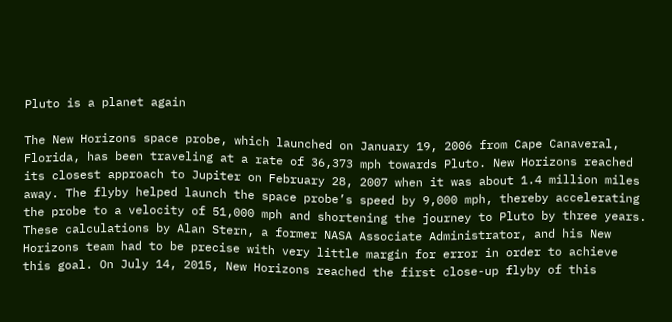Pluto is a planet again

The New Horizons space probe, which launched on January 19, 2006 from Cape Canaveral, Florida, has been traveling at a rate of 36,373 mph towards Pluto. New Horizons reached its closest approach to Jupiter on February 28, 2007 when it was about 1.4 million miles away. The flyby helped launch the space probe’s speed by 9,000 mph, thereby accelerating the probe to a velocity of 51,000 mph and shortening the journey to Pluto by three years. These calculations by Alan Stern, a former NASA Associate Administrator, and his New Horizons team had to be precise with very little margin for error in order to achieve this goal. On July 14, 2015, New Horizons reached the first close-up flyby of this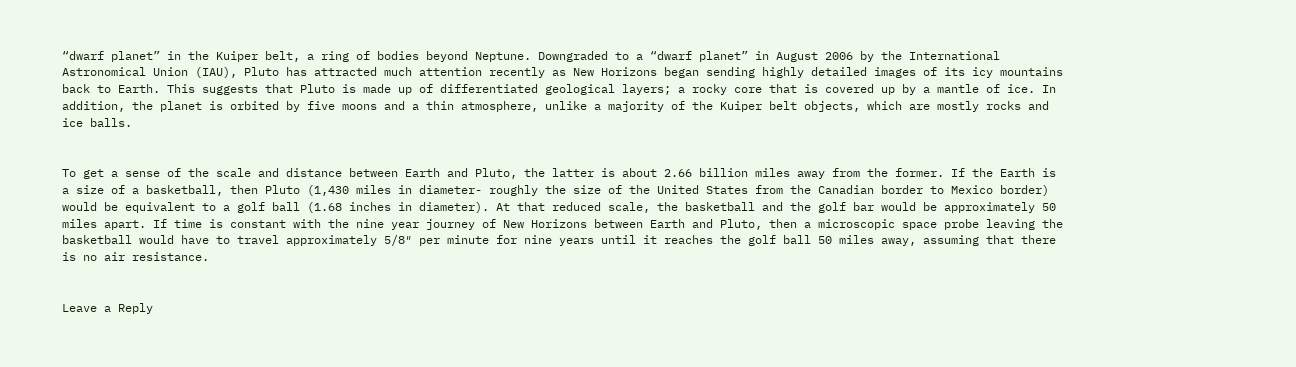“dwarf planet” in the Kuiper belt, a ring of bodies beyond Neptune. Downgraded to a “dwarf planet” in August 2006 by the International Astronomical Union (IAU), Pluto has attracted much attention recently as New Horizons began sending highly detailed images of its icy mountains back to Earth. This suggests that Pluto is made up of differentiated geological layers; a rocky core that is covered up by a mantle of ice. In addition, the planet is orbited by five moons and a thin atmosphere, unlike a majority of the Kuiper belt objects, which are mostly rocks and ice balls.


To get a sense of the scale and distance between Earth and Pluto, the latter is about 2.66 billion miles away from the former. If the Earth is a size of a basketball, then Pluto (1,430 miles in diameter- roughly the size of the United States from the Canadian border to Mexico border) would be equivalent to a golf ball (1.68 inches in diameter). At that reduced scale, the basketball and the golf bar would be approximately 50 miles apart. If time is constant with the nine year journey of New Horizons between Earth and Pluto, then a microscopic space probe leaving the basketball would have to travel approximately 5/8″ per minute for nine years until it reaches the golf ball 50 miles away, assuming that there is no air resistance.


Leave a Reply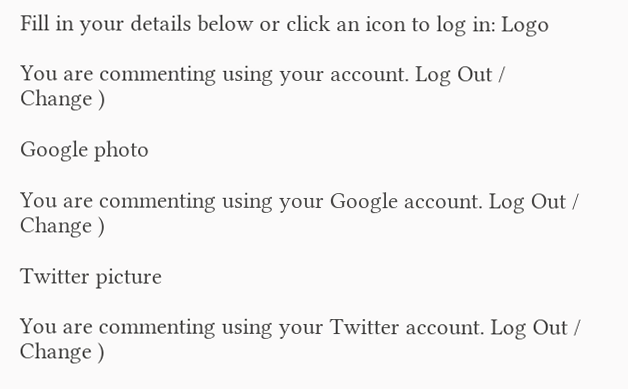Fill in your details below or click an icon to log in: Logo

You are commenting using your account. Log Out /  Change )

Google photo

You are commenting using your Google account. Log Out /  Change )

Twitter picture

You are commenting using your Twitter account. Log Out /  Change )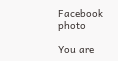Facebook photo

You are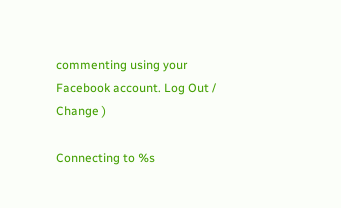commenting using your Facebook account. Log Out /  Change )

Connecting to %s